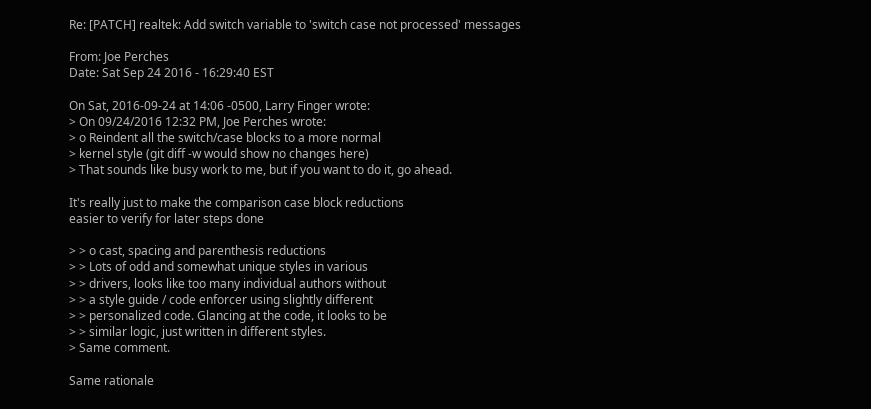Re: [PATCH] realtek: Add switch variable to 'switch case not processed' messages

From: Joe Perches
Date: Sat Sep 24 2016 - 16:29:40 EST

On Sat, 2016-09-24 at 14:06 -0500, Larry Finger wrote:
> On 09/24/2016 12:32 PM, Joe Perches wrote:
> o Reindent all the switch/case blocks to a more normal
> kernel style (git diff -w would show no changes here)
> That sounds like busy work to me, but if you want to do it, go ahead.

It's really just to make the comparison case block reductions
easier to verify for later steps done

> > o cast, spacing and parenthesis reductions
> > Lots of odd and somewhat unique styles in various
> > drivers, looks like too many individual authors without
> > a style guide / code enforcer using slightly different
> > personalized code. Glancing at the code, it looks to be
> > similar logic, just written in different styles.
> Same comment.

Same rationale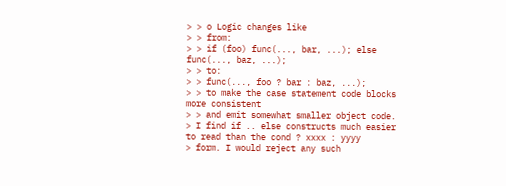> > o Logic changes like
> > from:
> > if (foo) func(..., bar, ...); else func(..., baz, ...);
> > to:
> > func(..., foo ? bar : baz, ...);
> > to make the case statement code blocks more consistent
> > and emit somewhat smaller object code.
> I find if .. else constructs much easier to read than the cond ? xxxx : yyyy
> form. I would reject any such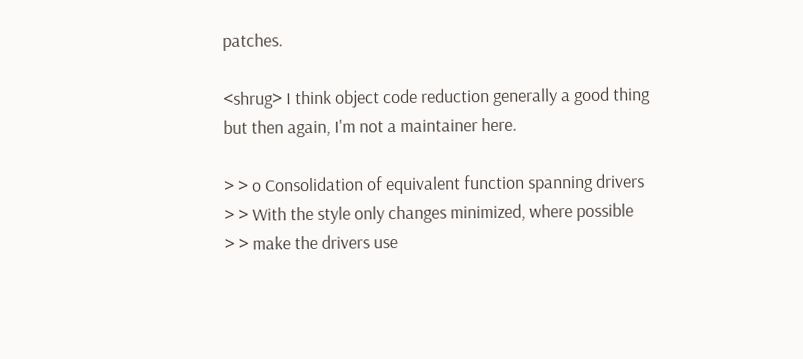patches.

<shrug> I think object code reduction generally a good thing
but then again, I'm not a maintainer here.

> > o Consolidation of equivalent function spanning drivers
> > With the style only changes minimized, where possible
> > make the drivers use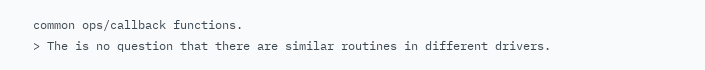common ops/callback functions.
> The is no question that there are similar routines in different drivers.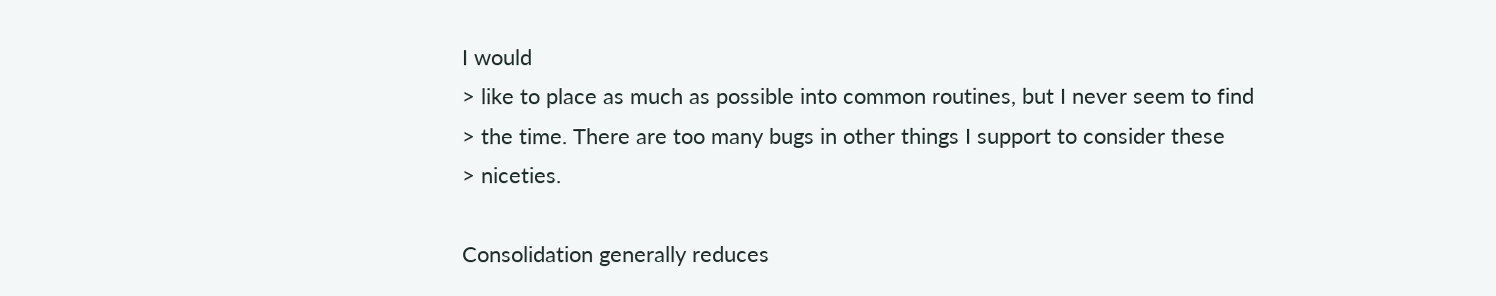I would
> like to place as much as possible into common routines, but I never seem to find
> the time. There are too many bugs in other things I support to consider these
> niceties.

Consolidation generally reduces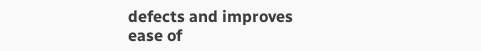defects and improves ease of